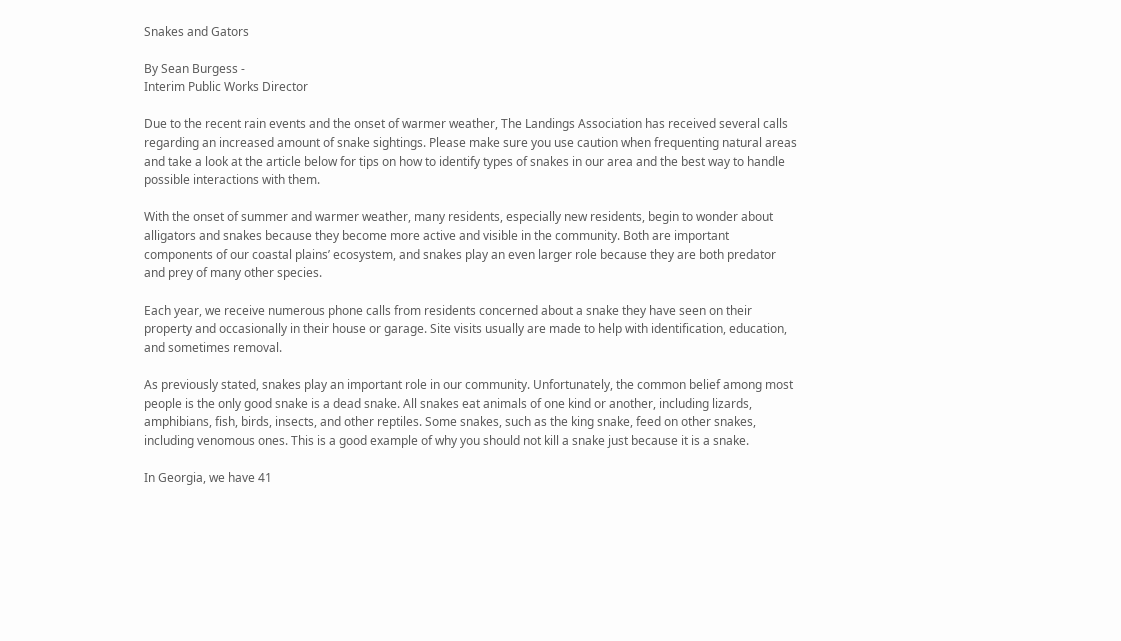Snakes and Gators

By Sean Burgess -
Interim Public Works Director

Due to the recent rain events and the onset of warmer weather, The Landings Association has received several calls regarding an increased amount of snake sightings. Please make sure you use caution when frequenting natural areas and take a look at the article below for tips on how to identify types of snakes in our area and the best way to handle possible interactions with them.

With the onset of summer and warmer weather, many residents, especially new residents, begin to wonder about alligators and snakes because they become more active and visible in the community. Both are important components of our coastal plains’ ecosystem, and snakes play an even larger role because they are both predator and prey of many other species.

Each year, we receive numerous phone calls from residents concerned about a snake they have seen on their property and occasionally in their house or garage. Site visits usually are made to help with identification, education, and sometimes removal.

As previously stated, snakes play an important role in our community. Unfortunately, the common belief among most people is the only good snake is a dead snake. All snakes eat animals of one kind or another, including lizards, amphibians, fish, birds, insects, and other reptiles. Some snakes, such as the king snake, feed on other snakes, including venomous ones. This is a good example of why you should not kill a snake just because it is a snake.

In Georgia, we have 41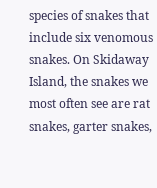species of snakes that include six venomous snakes. On Skidaway Island, the snakes we most often see are rat snakes, garter snakes,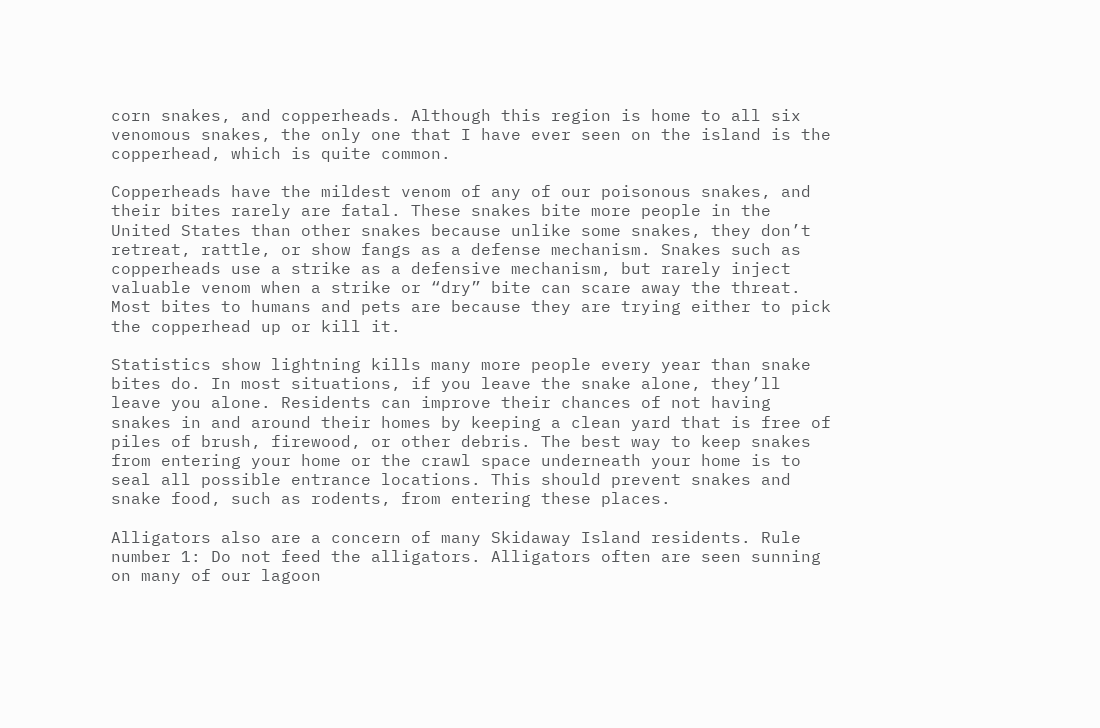corn snakes, and copperheads. Although this region is home to all six venomous snakes, the only one that I have ever seen on the island is the copperhead, which is quite common.

Copperheads have the mildest venom of any of our poisonous snakes, and their bites rarely are fatal. These snakes bite more people in the United States than other snakes because unlike some snakes, they don’t retreat, rattle, or show fangs as a defense mechanism. Snakes such as copperheads use a strike as a defensive mechanism, but rarely inject valuable venom when a strike or “dry” bite can scare away the threat. Most bites to humans and pets are because they are trying either to pick the copperhead up or kill it.

Statistics show lightning kills many more people every year than snake bites do. In most situations, if you leave the snake alone, they’ll leave you alone. Residents can improve their chances of not having snakes in and around their homes by keeping a clean yard that is free of piles of brush, firewood, or other debris. The best way to keep snakes from entering your home or the crawl space underneath your home is to seal all possible entrance locations. This should prevent snakes and snake food, such as rodents, from entering these places.

Alligators also are a concern of many Skidaway Island residents. Rule number 1: Do not feed the alligators. Alligators often are seen sunning on many of our lagoon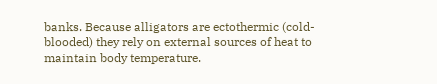banks. Because alligators are ectothermic (cold-blooded) they rely on external sources of heat to maintain body temperature.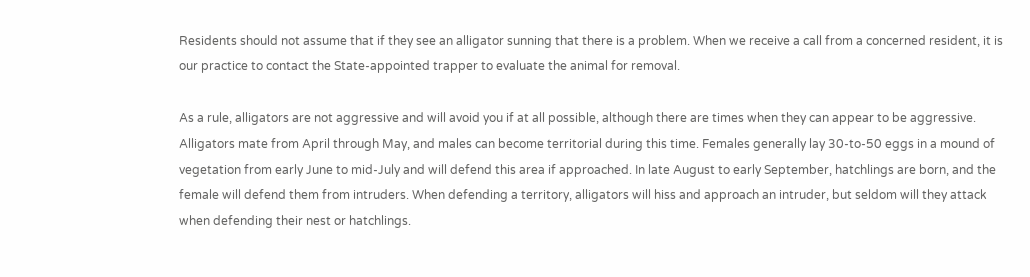Residents should not assume that if they see an alligator sunning that there is a problem. When we receive a call from a concerned resident, it is our practice to contact the State-appointed trapper to evaluate the animal for removal.

As a rule, alligators are not aggressive and will avoid you if at all possible, although there are times when they can appear to be aggressive. Alligators mate from April through May, and males can become territorial during this time. Females generally lay 30-to-50 eggs in a mound of vegetation from early June to mid-July and will defend this area if approached. In late August to early September, hatchlings are born, and the female will defend them from intruders. When defending a territory, alligators will hiss and approach an intruder, but seldom will they attack when defending their nest or hatchlings.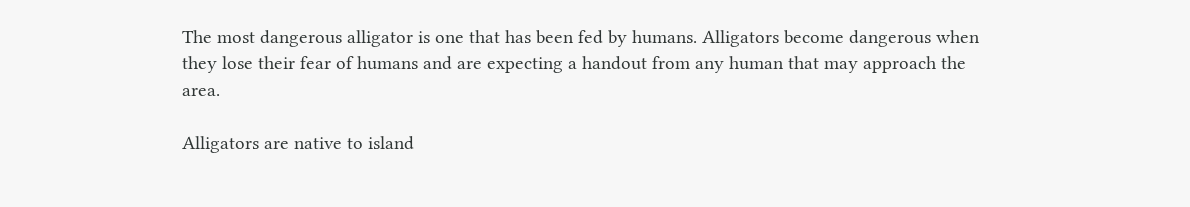The most dangerous alligator is one that has been fed by humans. Alligators become dangerous when they lose their fear of humans and are expecting a handout from any human that may approach the area.

Alligators are native to island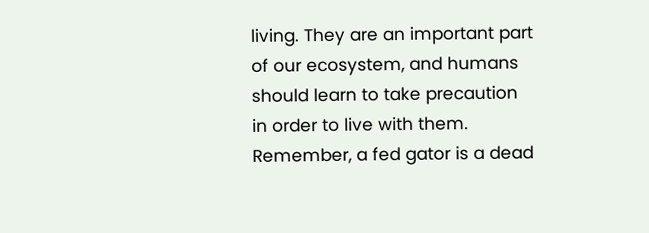living. They are an important part of our ecosystem, and humans should learn to take precaution in order to live with them. Remember, a fed gator is a dead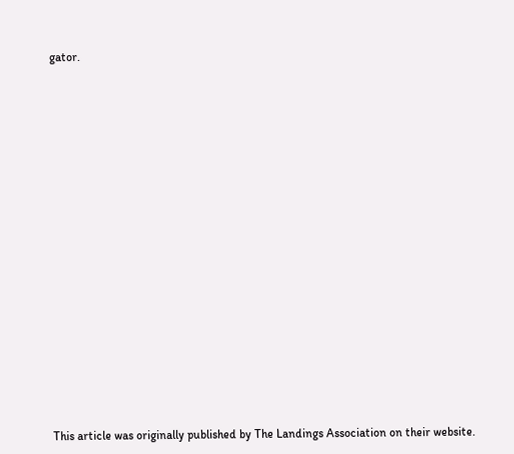gator.
























This article was originally published by The Landings Association on their website.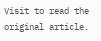Visit to read the original article.